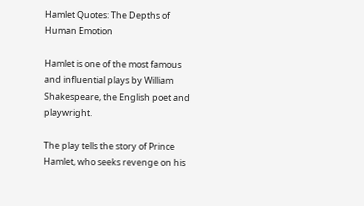Hamlet Quotes: The Depths of Human Emotion

Hamlet is one of the most famous and influential plays by William Shakespeare, the English poet and playwright.

The play tells the story of Prince Hamlet, who seeks revenge on his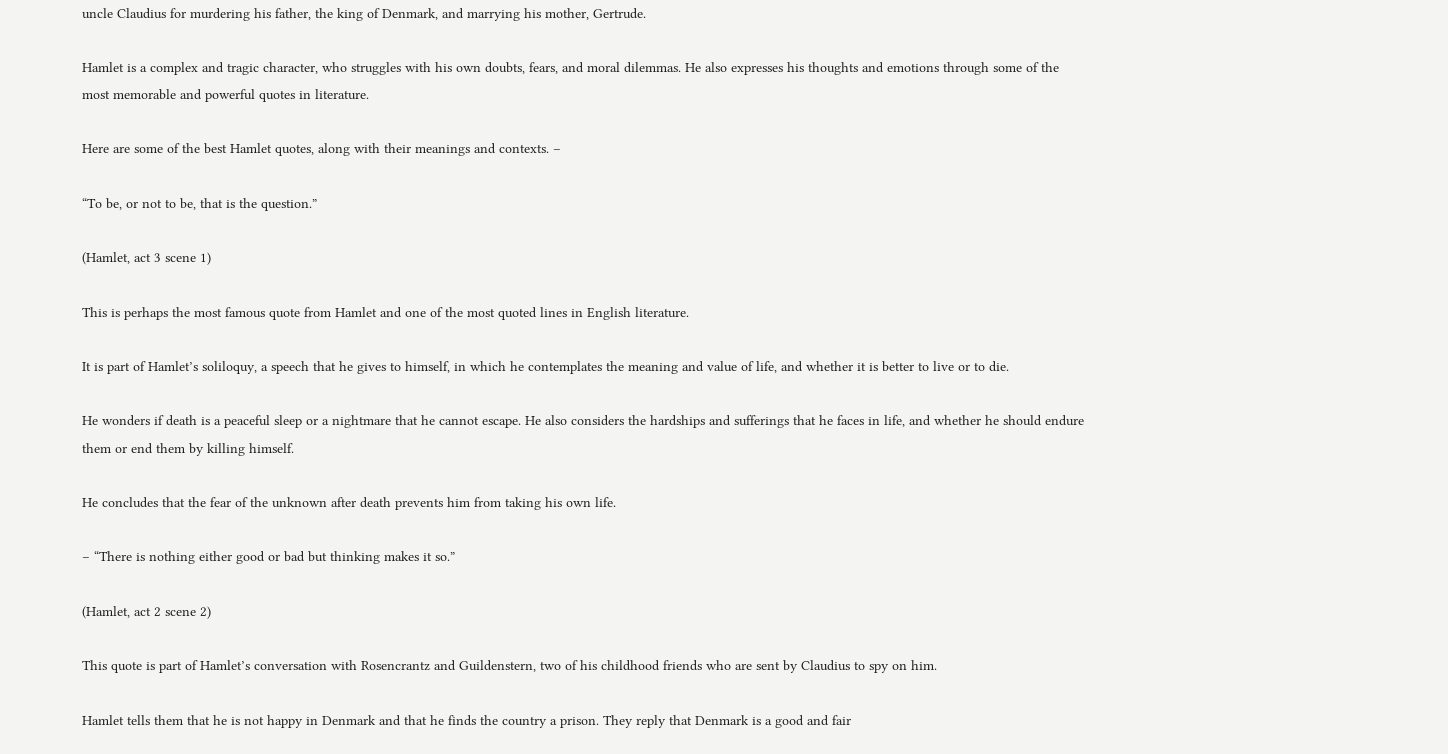uncle Claudius for murdering his father, the king of Denmark, and marrying his mother, Gertrude.

Hamlet is a complex and tragic character, who struggles with his own doubts, fears, and moral dilemmas. He also expresses his thoughts and emotions through some of the most memorable and powerful quotes in literature.

Here are some of the best Hamlet quotes, along with their meanings and contexts. –

“To be, or not to be, that is the question.”

(Hamlet, act 3 scene 1)

This is perhaps the most famous quote from Hamlet and one of the most quoted lines in English literature.

It is part of Hamlet’s soliloquy, a speech that he gives to himself, in which he contemplates the meaning and value of life, and whether it is better to live or to die.

He wonders if death is a peaceful sleep or a nightmare that he cannot escape. He also considers the hardships and sufferings that he faces in life, and whether he should endure them or end them by killing himself.

He concludes that the fear of the unknown after death prevents him from taking his own life.

– “There is nothing either good or bad but thinking makes it so.”

(Hamlet, act 2 scene 2)

This quote is part of Hamlet’s conversation with Rosencrantz and Guildenstern, two of his childhood friends who are sent by Claudius to spy on him.

Hamlet tells them that he is not happy in Denmark and that he finds the country a prison. They reply that Denmark is a good and fair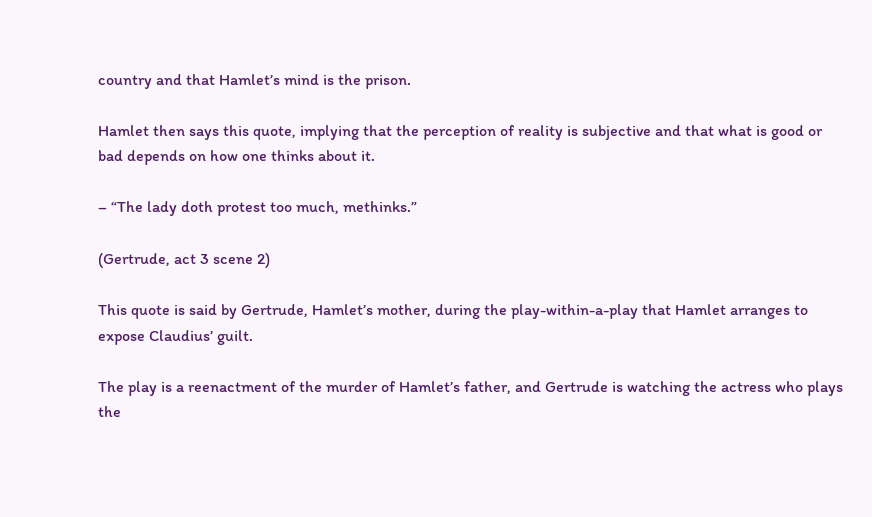country and that Hamlet’s mind is the prison.

Hamlet then says this quote, implying that the perception of reality is subjective and that what is good or bad depends on how one thinks about it.

– “The lady doth protest too much, methinks.”

(Gertrude, act 3 scene 2)

This quote is said by Gertrude, Hamlet’s mother, during the play-within-a-play that Hamlet arranges to expose Claudius’ guilt.

The play is a reenactment of the murder of Hamlet’s father, and Gertrude is watching the actress who plays the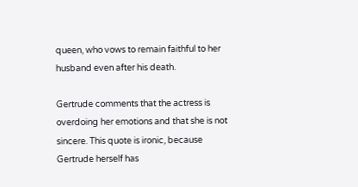queen, who vows to remain faithful to her husband even after his death.

Gertrude comments that the actress is overdoing her emotions and that she is not sincere. This quote is ironic, because Gertrude herself has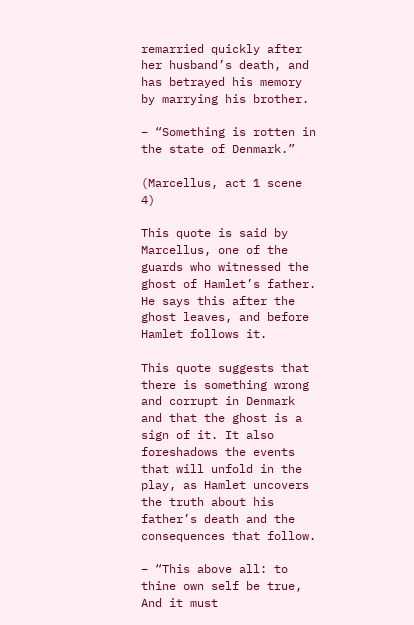remarried quickly after her husband’s death, and has betrayed his memory by marrying his brother.

– “Something is rotten in the state of Denmark.”

(Marcellus, act 1 scene 4)

This quote is said by Marcellus, one of the guards who witnessed the ghost of Hamlet’s father. He says this after the ghost leaves, and before Hamlet follows it.

This quote suggests that there is something wrong and corrupt in Denmark and that the ghost is a sign of it. It also foreshadows the events that will unfold in the play, as Hamlet uncovers the truth about his father’s death and the consequences that follow.

– “This above all: to thine own self be true, And it must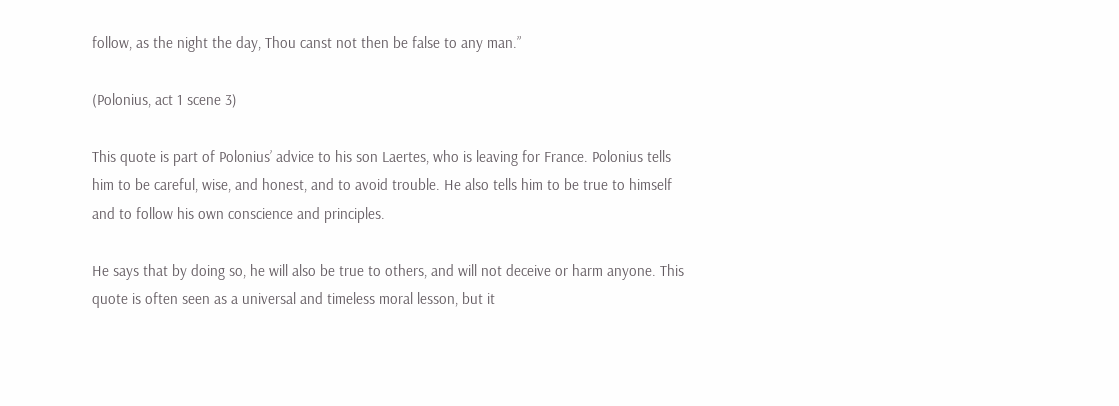follow, as the night the day, Thou canst not then be false to any man.”

(Polonius, act 1 scene 3)

This quote is part of Polonius’ advice to his son Laertes, who is leaving for France. Polonius tells him to be careful, wise, and honest, and to avoid trouble. He also tells him to be true to himself and to follow his own conscience and principles.

He says that by doing so, he will also be true to others, and will not deceive or harm anyone. This quote is often seen as a universal and timeless moral lesson, but it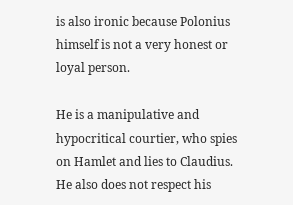is also ironic because Polonius himself is not a very honest or loyal person.

He is a manipulative and hypocritical courtier, who spies on Hamlet and lies to Claudius. He also does not respect his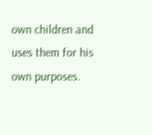own children and uses them for his own purposes.